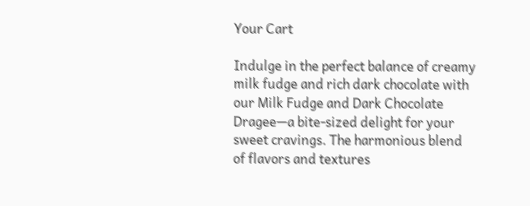Your Cart

Indulge in the perfect balance of creamy milk fudge and rich dark chocolate with our Milk Fudge and Dark Chocolate Dragee—a bite-sized delight for your sweet cravings. The harmonious blend of flavors and textures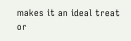makes it an ideal treat or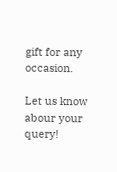gift for any occasion.

Let us know abour your query!